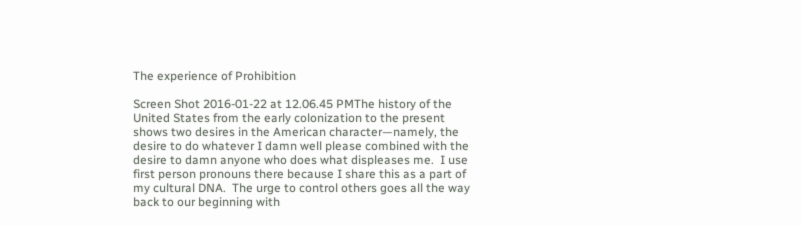The experience of Prohibition

Screen Shot 2016-01-22 at 12.06.45 PMThe history of the United States from the early colonization to the present shows two desires in the American character—namely, the desire to do whatever I damn well please combined with the desire to damn anyone who does what displeases me.  I use first person pronouns there because I share this as a part of my cultural DNA.  The urge to control others goes all the way back to our beginning with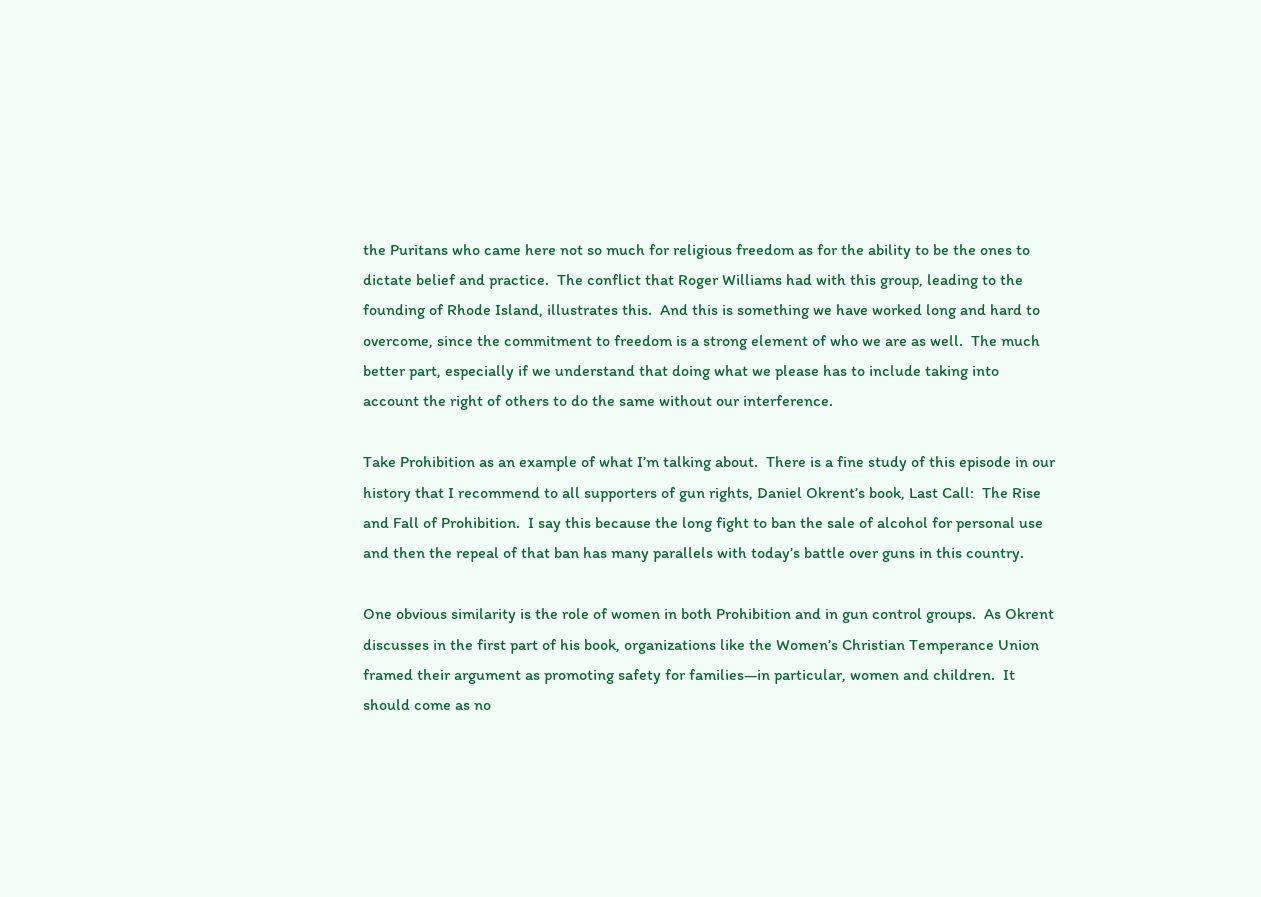the Puritans who came here not so much for religious freedom as for the ability to be the ones to dictate belief and practice.  The conflict that Roger Williams had with this group, leading to the founding of Rhode Island, illustrates this.  And this is something we have worked long and hard to overcome, since the commitment to freedom is a strong element of who we are as well.  The much better part, especially if we understand that doing what we please has to include taking into account the right of others to do the same without our interference.

Take Prohibition as an example of what I’m talking about.  There is a fine study of this episode in our history that I recommend to all supporters of gun rights, Daniel Okrent’s book, Last Call:  The Rise and Fall of Prohibition.  I say this because the long fight to ban the sale of alcohol for personal use and then the repeal of that ban has many parallels with today’s battle over guns in this country.

One obvious similarity is the role of women in both Prohibition and in gun control groups.  As Okrent discusses in the first part of his book, organizations like the Women’s Christian Temperance Union framed their argument as promoting safety for families—in particular, women and children.  It should come as no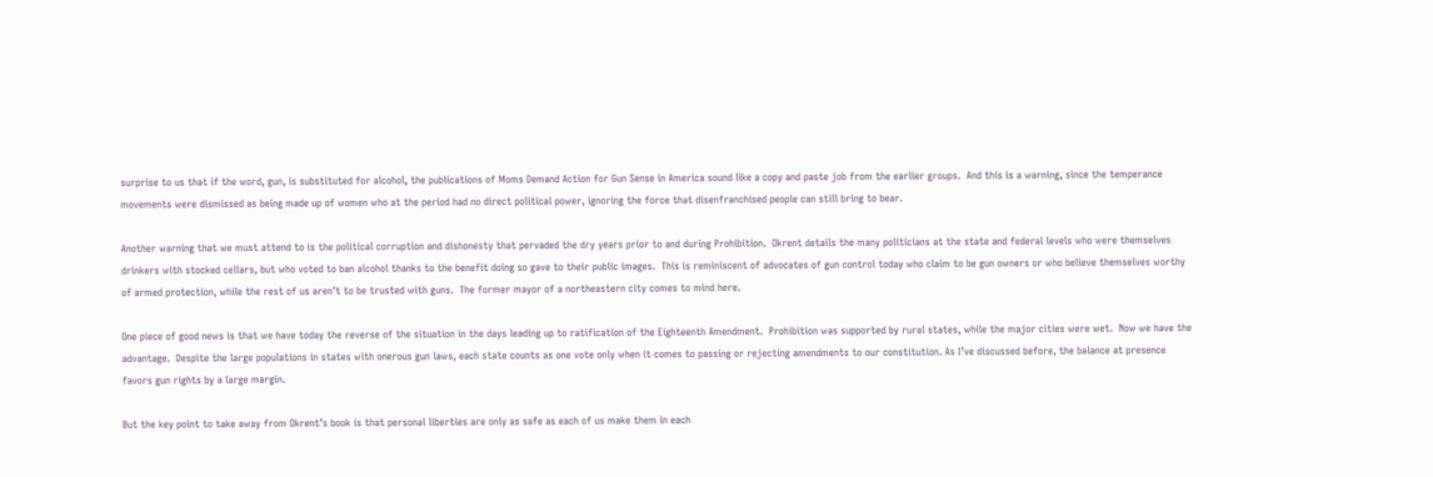surprise to us that if the word, gun, is substituted for alcohol, the publications of Moms Demand Action for Gun Sense in America sound like a copy and paste job from the earlier groups.  And this is a warning, since the temperance movements were dismissed as being made up of women who at the period had no direct political power, ignoring the force that disenfranchised people can still bring to bear.

Another warning that we must attend to is the political corruption and dishonesty that pervaded the dry years prior to and during Prohibition.  Okrent details the many politicians at the state and federal levels who were themselves drinkers with stocked cellars, but who voted to ban alcohol thanks to the benefit doing so gave to their public images.  This is reminiscent of advocates of gun control today who claim to be gun owners or who believe themselves worthy of armed protection, while the rest of us aren’t to be trusted with guns.  The former mayor of a northeastern city comes to mind here.

One piece of good news is that we have today the reverse of the situation in the days leading up to ratification of the Eighteenth Amendment.  Prohibition was supported by rural states, while the major cities were wet.  Now we have the advantage.  Despite the large populations in states with onerous gun laws, each state counts as one vote only when it comes to passing or rejecting amendments to our constitution. As I’ve discussed before, the balance at presence favors gun rights by a large margin.

But the key point to take away from Okrent’s book is that personal liberties are only as safe as each of us make them in each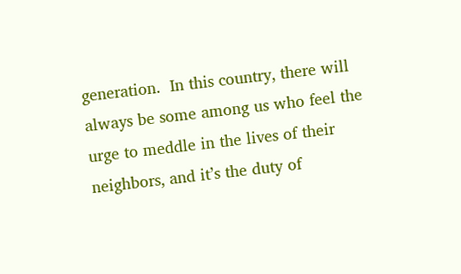generation.  In this country, there will always be some among us who feel the urge to meddle in the lives of their neighbors, and it’s the duty of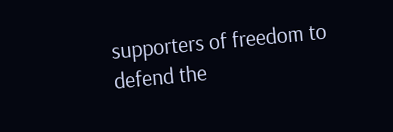supporters of freedom to defend the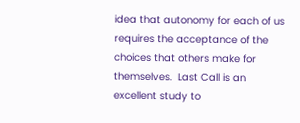idea that autonomy for each of us requires the acceptance of the choices that others make for themselves.  Last Call is an excellent study to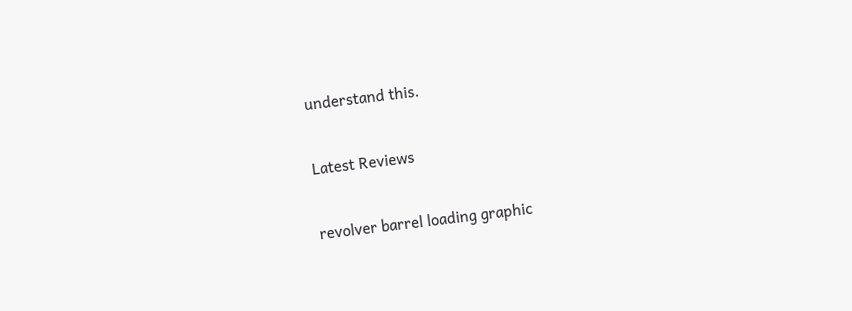understand this.

Latest Reviews

revolver barrel loading graphic